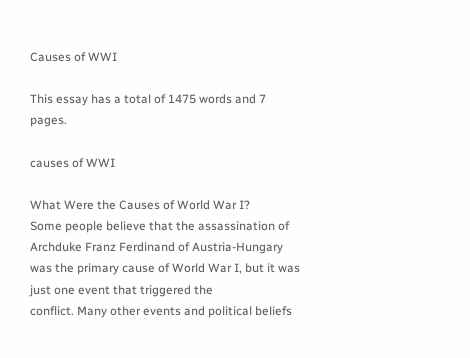Causes of WWI

This essay has a total of 1475 words and 7 pages.

causes of WWI

What Were the Causes of World War I?
Some people believe that the assassination of Archduke Franz Ferdinand of Austria-Hungary
was the primary cause of World War I, but it was just one event that triggered the
conflict. Many other events and political beliefs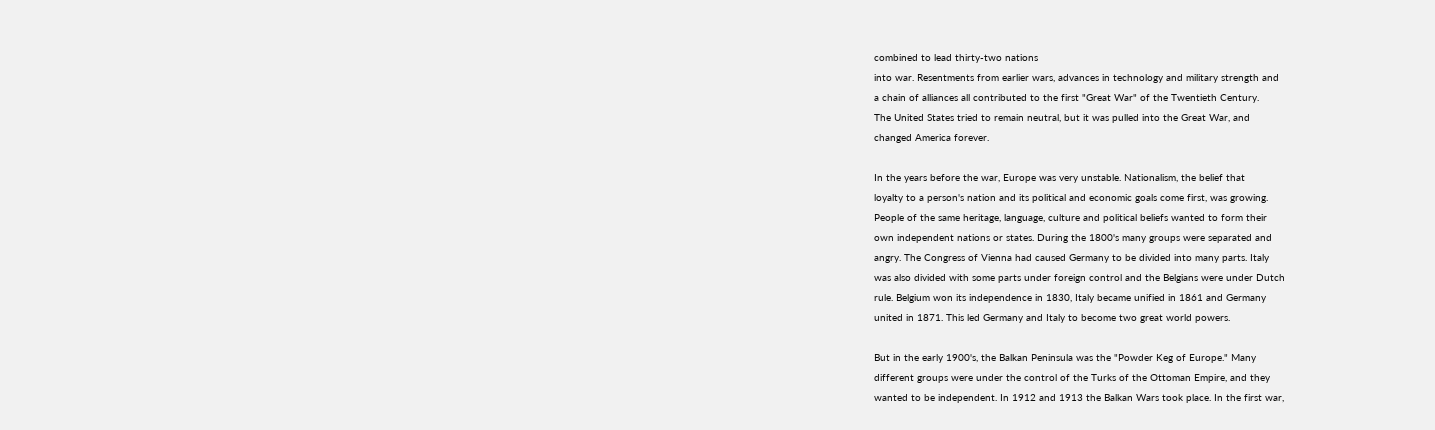combined to lead thirty-two nations
into war. Resentments from earlier wars, advances in technology and military strength and
a chain of alliances all contributed to the first "Great War" of the Twentieth Century.
The United States tried to remain neutral, but it was pulled into the Great War, and
changed America forever.

In the years before the war, Europe was very unstable. Nationalism, the belief that
loyalty to a person's nation and its political and economic goals come first, was growing.
People of the same heritage, language, culture and political beliefs wanted to form their
own independent nations or states. During the 1800's many groups were separated and
angry. The Congress of Vienna had caused Germany to be divided into many parts. Italy
was also divided with some parts under foreign control and the Belgians were under Dutch
rule. Belgium won its independence in 1830, Italy became unified in 1861 and Germany
united in 1871. This led Germany and Italy to become two great world powers.

But in the early 1900's, the Balkan Peninsula was the "Powder Keg of Europe." Many
different groups were under the control of the Turks of the Ottoman Empire, and they
wanted to be independent. In 1912 and 1913 the Balkan Wars took place. In the first war,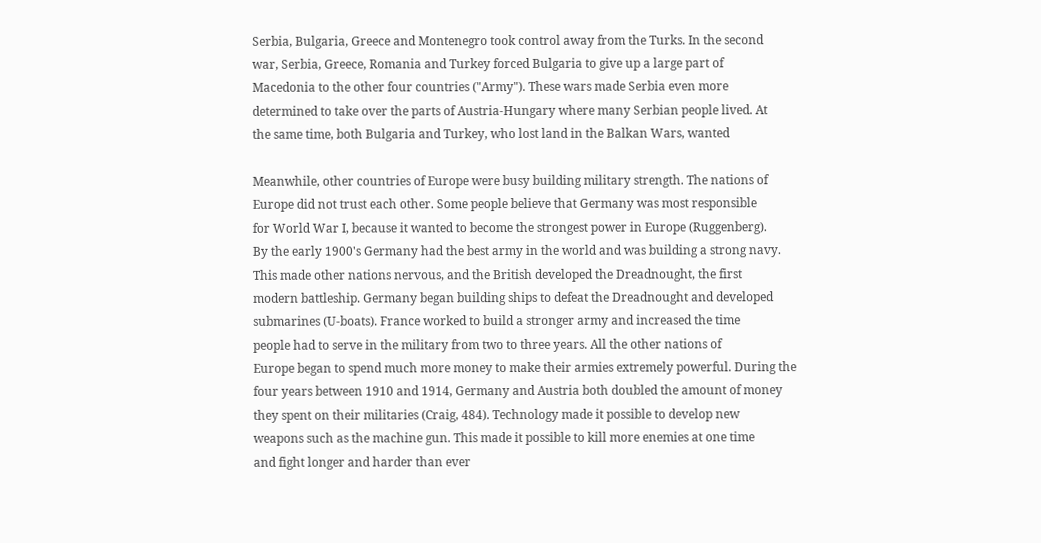Serbia, Bulgaria, Greece and Montenegro took control away from the Turks. In the second
war, Serbia, Greece, Romania and Turkey forced Bulgaria to give up a large part of
Macedonia to the other four countries ("Army"). These wars made Serbia even more
determined to take over the parts of Austria-Hungary where many Serbian people lived. At
the same time, both Bulgaria and Turkey, who lost land in the Balkan Wars, wanted

Meanwhile, other countries of Europe were busy building military strength. The nations of
Europe did not trust each other. Some people believe that Germany was most responsible
for World War I, because it wanted to become the strongest power in Europe (Ruggenberg).
By the early 1900's Germany had the best army in the world and was building a strong navy.
This made other nations nervous, and the British developed the Dreadnought, the first
modern battleship. Germany began building ships to defeat the Dreadnought and developed
submarines (U-boats). France worked to build a stronger army and increased the time
people had to serve in the military from two to three years. All the other nations of
Europe began to spend much more money to make their armies extremely powerful. During the
four years between 1910 and 1914, Germany and Austria both doubled the amount of money
they spent on their militaries (Craig, 484). Technology made it possible to develop new
weapons such as the machine gun. This made it possible to kill more enemies at one time
and fight longer and harder than ever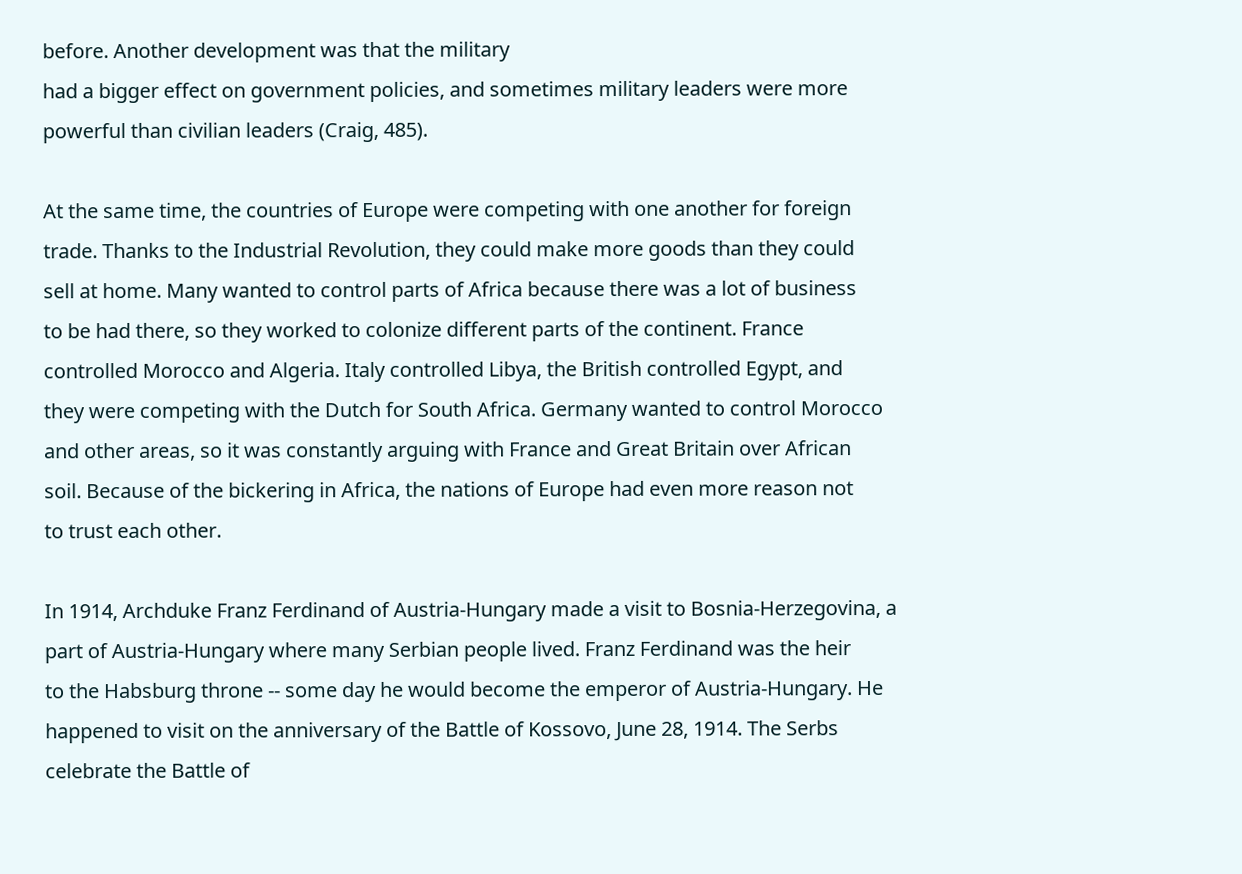before. Another development was that the military
had a bigger effect on government policies, and sometimes military leaders were more
powerful than civilian leaders (Craig, 485).

At the same time, the countries of Europe were competing with one another for foreign
trade. Thanks to the Industrial Revolution, they could make more goods than they could
sell at home. Many wanted to control parts of Africa because there was a lot of business
to be had there, so they worked to colonize different parts of the continent. France
controlled Morocco and Algeria. Italy controlled Libya, the British controlled Egypt, and
they were competing with the Dutch for South Africa. Germany wanted to control Morocco
and other areas, so it was constantly arguing with France and Great Britain over African
soil. Because of the bickering in Africa, the nations of Europe had even more reason not
to trust each other.

In 1914, Archduke Franz Ferdinand of Austria-Hungary made a visit to Bosnia-Herzegovina, a
part of Austria-Hungary where many Serbian people lived. Franz Ferdinand was the heir
to the Habsburg throne -- some day he would become the emperor of Austria-Hungary. He
happened to visit on the anniversary of the Battle of Kossovo, June 28, 1914. The Serbs
celebrate the Battle of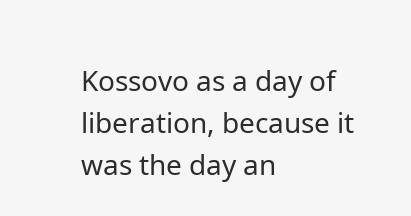Kossovo as a day of liberation, because it was the day an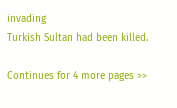invading
Turkish Sultan had been killed.

Continues for 4 more pages >>